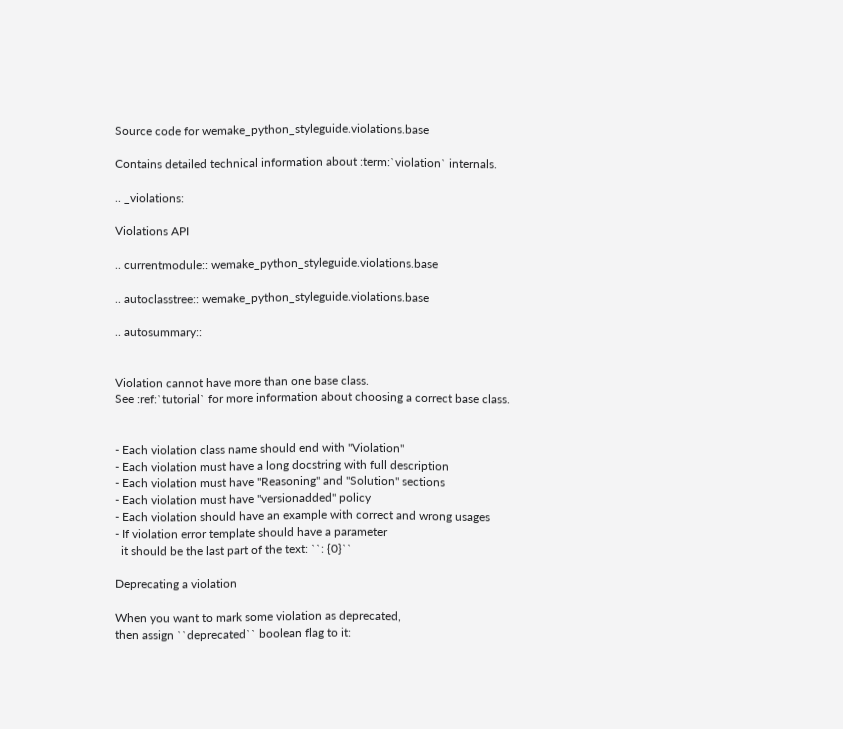Source code for wemake_python_styleguide.violations.base

Contains detailed technical information about :term:`violation` internals.

.. _violations:

Violations API

.. currentmodule:: wemake_python_styleguide.violations.base

.. autoclasstree:: wemake_python_styleguide.violations.base

.. autosummary::


Violation cannot have more than one base class.
See :ref:`tutorial` for more information about choosing a correct base class.


- Each violation class name should end with "Violation"
- Each violation must have a long docstring with full description
- Each violation must have "Reasoning" and "Solution" sections
- Each violation must have "versionadded" policy
- Each violation should have an example with correct and wrong usages
- If violation error template should have a parameter
  it should be the last part of the text: ``: {0}``

Deprecating a violation

When you want to mark some violation as deprecated,
then assign ``deprecated`` boolean flag to it: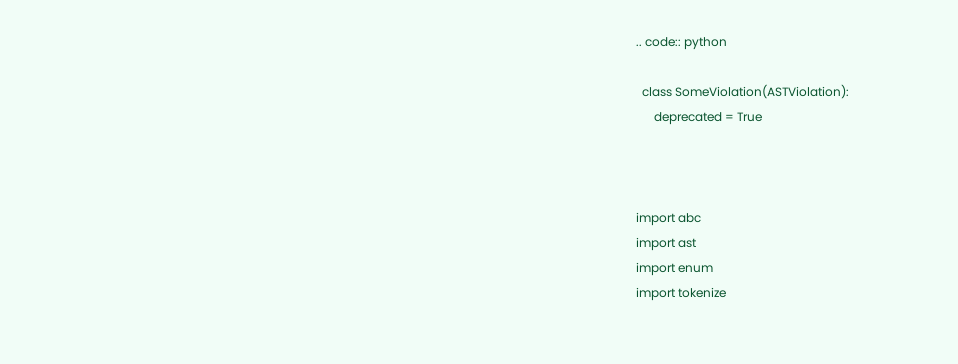.. code:: python

  class SomeViolation(ASTViolation):
      deprecated = True



import abc
import ast
import enum
import tokenize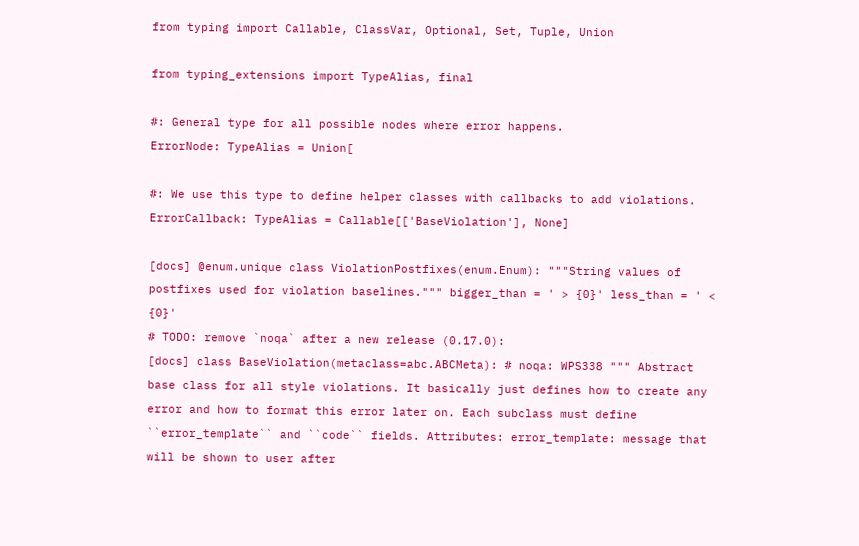from typing import Callable, ClassVar, Optional, Set, Tuple, Union

from typing_extensions import TypeAlias, final

#: General type for all possible nodes where error happens.
ErrorNode: TypeAlias = Union[

#: We use this type to define helper classes with callbacks to add violations.
ErrorCallback: TypeAlias = Callable[['BaseViolation'], None]

[docs] @enum.unique class ViolationPostfixes(enum.Enum): """String values of postfixes used for violation baselines.""" bigger_than = ' > {0}' less_than = ' < {0}'
# TODO: remove `noqa` after a new release (0.17.0):
[docs] class BaseViolation(metaclass=abc.ABCMeta): # noqa: WPS338 """ Abstract base class for all style violations. It basically just defines how to create any error and how to format this error later on. Each subclass must define ``error_template`` and ``code`` fields. Attributes: error_template: message that will be shown to user after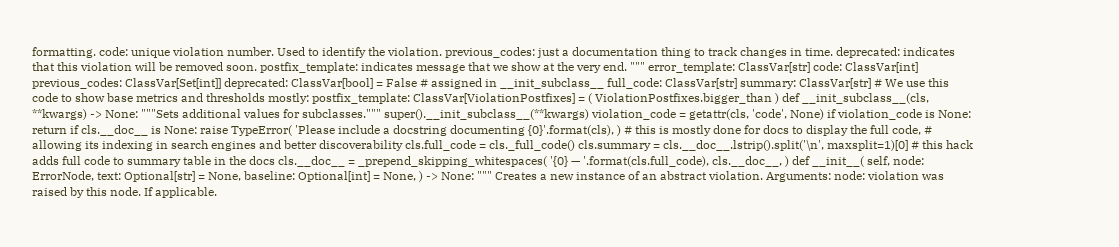formatting. code: unique violation number. Used to identify the violation. previous_codes: just a documentation thing to track changes in time. deprecated: indicates that this violation will be removed soon. postfix_template: indicates message that we show at the very end. """ error_template: ClassVar[str] code: ClassVar[int] previous_codes: ClassVar[Set[int]] deprecated: ClassVar[bool] = False # assigned in __init_subclass__ full_code: ClassVar[str] summary: ClassVar[str] # We use this code to show base metrics and thresholds mostly: postfix_template: ClassVar[ViolationPostfixes] = ( ViolationPostfixes.bigger_than ) def __init_subclass__(cls, **kwargs) -> None: """Sets additional values for subclasses.""" super().__init_subclass__(**kwargs) violation_code = getattr(cls, 'code', None) if violation_code is None: return if cls.__doc__ is None: raise TypeError( 'Please include a docstring documenting {0}'.format(cls), ) # this is mostly done for docs to display the full code, # allowing its indexing in search engines and better discoverability cls.full_code = cls._full_code() cls.summary = cls.__doc__.lstrip().split('\n', maxsplit=1)[0] # this hack adds full code to summary table in the docs cls.__doc__ = _prepend_skipping_whitespaces( '{0} — '.format(cls.full_code), cls.__doc__, ) def __init__( self, node: ErrorNode, text: Optional[str] = None, baseline: Optional[int] = None, ) -> None: """ Creates a new instance of an abstract violation. Arguments: node: violation was raised by this node. If applicable.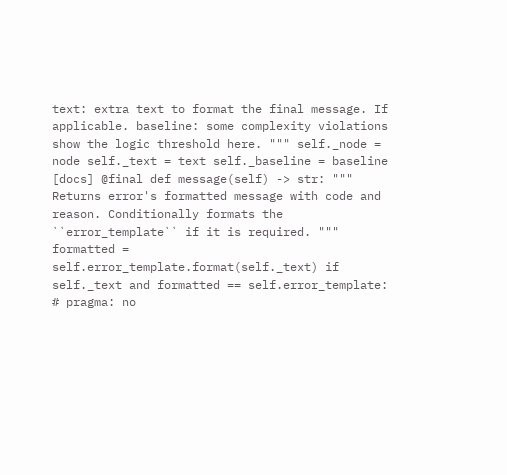text: extra text to format the final message. If applicable. baseline: some complexity violations show the logic threshold here. """ self._node = node self._text = text self._baseline = baseline
[docs] @final def message(self) -> str: """ Returns error's formatted message with code and reason. Conditionally formats the ``error_template`` if it is required. """ formatted = self.error_template.format(self._text) if self._text and formatted == self.error_template: # pragma: no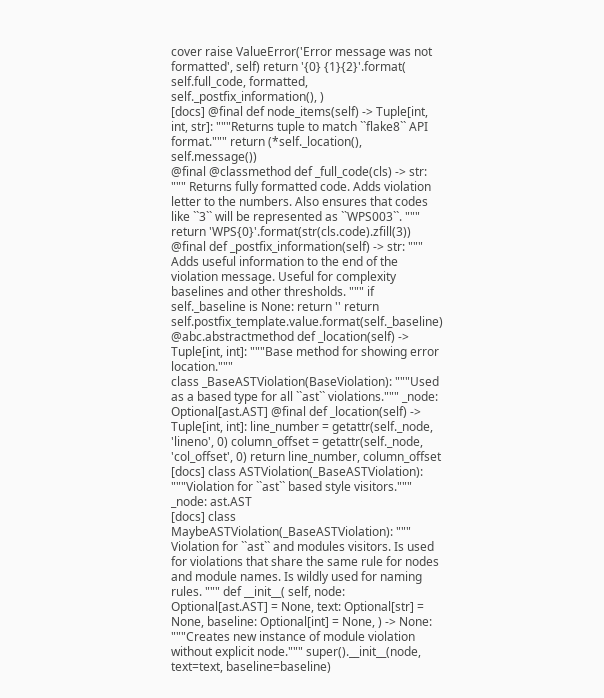cover raise ValueError('Error message was not formatted', self) return '{0} {1}{2}'.format( self.full_code, formatted, self._postfix_information(), )
[docs] @final def node_items(self) -> Tuple[int, int, str]: """Returns tuple to match ``flake8`` API format.""" return (*self._location(), self.message())
@final @classmethod def _full_code(cls) -> str: """ Returns fully formatted code. Adds violation letter to the numbers. Also ensures that codes like ``3`` will be represented as ``WPS003``. """ return 'WPS{0}'.format(str(cls.code).zfill(3)) @final def _postfix_information(self) -> str: """ Adds useful information to the end of the violation message. Useful for complexity baselines and other thresholds. """ if self._baseline is None: return '' return self.postfix_template.value.format(self._baseline) @abc.abstractmethod def _location(self) -> Tuple[int, int]: """Base method for showing error location."""
class _BaseASTViolation(BaseViolation): """Used as a based type for all ``ast`` violations.""" _node: Optional[ast.AST] @final def _location(self) -> Tuple[int, int]: line_number = getattr(self._node, 'lineno', 0) column_offset = getattr(self._node, 'col_offset', 0) return line_number, column_offset
[docs] class ASTViolation(_BaseASTViolation): """Violation for ``ast`` based style visitors.""" _node: ast.AST
[docs] class MaybeASTViolation(_BaseASTViolation): """ Violation for ``ast`` and modules visitors. Is used for violations that share the same rule for nodes and module names. Is wildly used for naming rules. """ def __init__( self, node: Optional[ast.AST] = None, text: Optional[str] = None, baseline: Optional[int] = None, ) -> None: """Creates new instance of module violation without explicit node.""" super().__init__(node, text=text, baseline=baseline)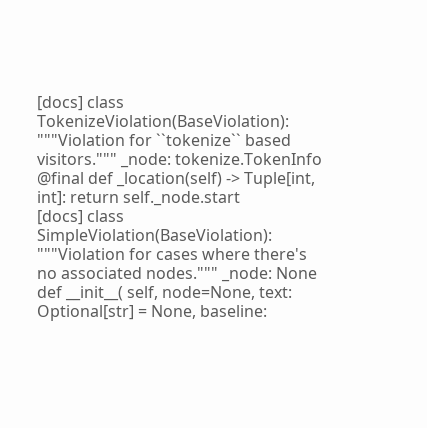[docs] class TokenizeViolation(BaseViolation): """Violation for ``tokenize`` based visitors.""" _node: tokenize.TokenInfo @final def _location(self) -> Tuple[int, int]: return self._node.start
[docs] class SimpleViolation(BaseViolation): """Violation for cases where there's no associated nodes.""" _node: None def __init__( self, node=None, text: Optional[str] = None, baseline: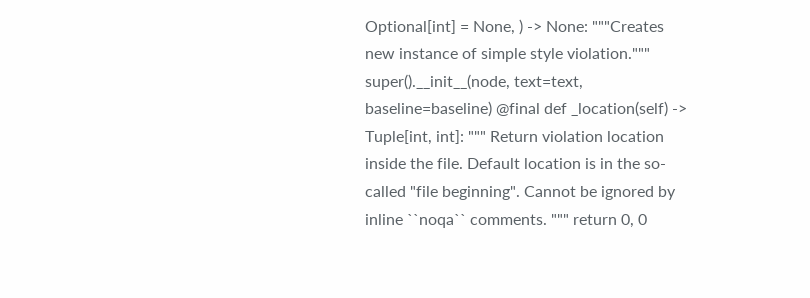Optional[int] = None, ) -> None: """Creates new instance of simple style violation.""" super().__init__(node, text=text, baseline=baseline) @final def _location(self) -> Tuple[int, int]: """ Return violation location inside the file. Default location is in the so-called "file beginning". Cannot be ignored by inline ``noqa`` comments. """ return 0, 0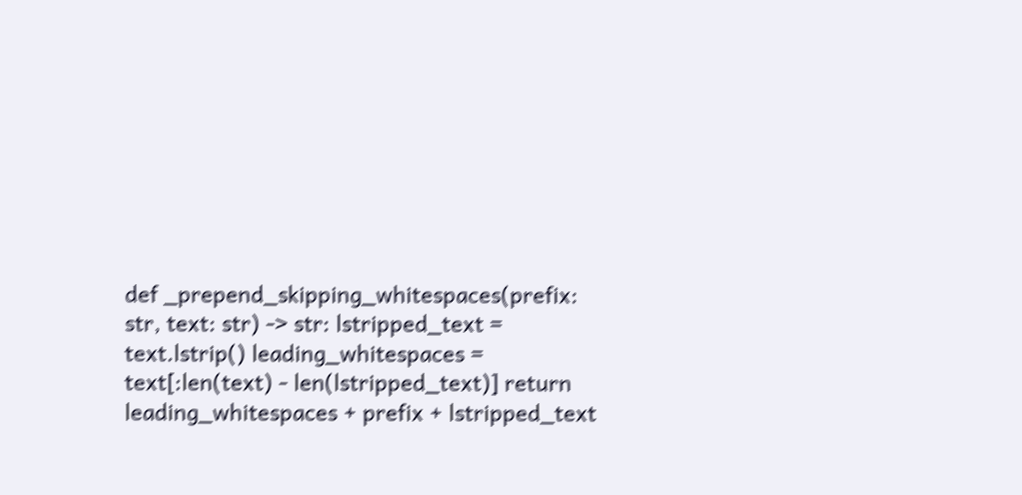def _prepend_skipping_whitespaces(prefix: str, text: str) -> str: lstripped_text = text.lstrip() leading_whitespaces = text[:len(text) - len(lstripped_text)] return leading_whitespaces + prefix + lstripped_text